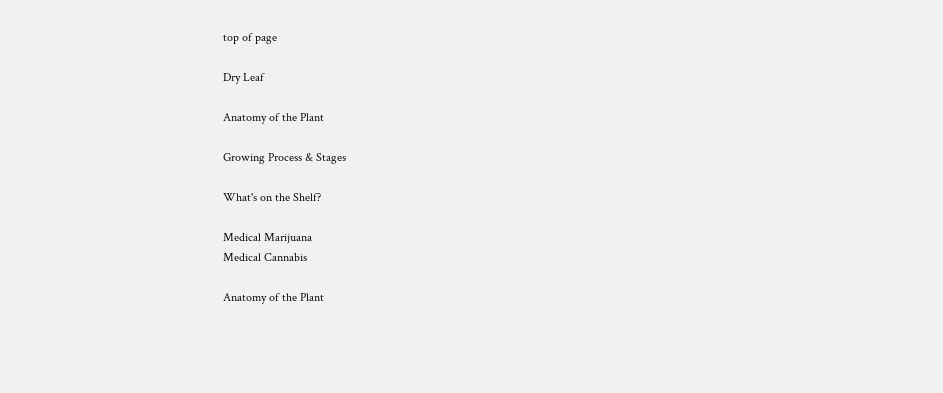top of page

Dry Leaf

Anatomy of the Plant

Growing Process & Stages

What's on the Shelf?

Medical Marijuana
Medical Cannabis

Anatomy of the Plant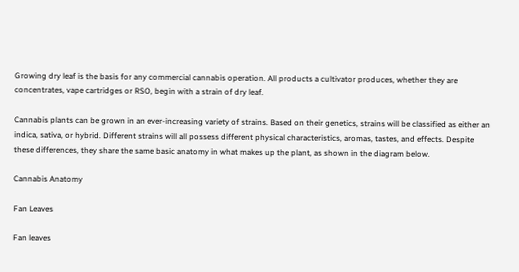Growing dry leaf is the basis for any commercial cannabis operation. All products a cultivator produces, whether they are concentrates, vape cartridges or RSO, begin with a strain of dry leaf.

Cannabis plants can be grown in an ever-increasing variety of strains. Based on their genetics, strains will be classified as either an indica, sativa, or hybrid. Different strains will all possess different physical characteristics, aromas, tastes, and effects. Despite these differences, they share the same basic anatomy in what makes up the plant, as shown in the diagram below.

Cannabis Anatomy

Fan Leaves

Fan leaves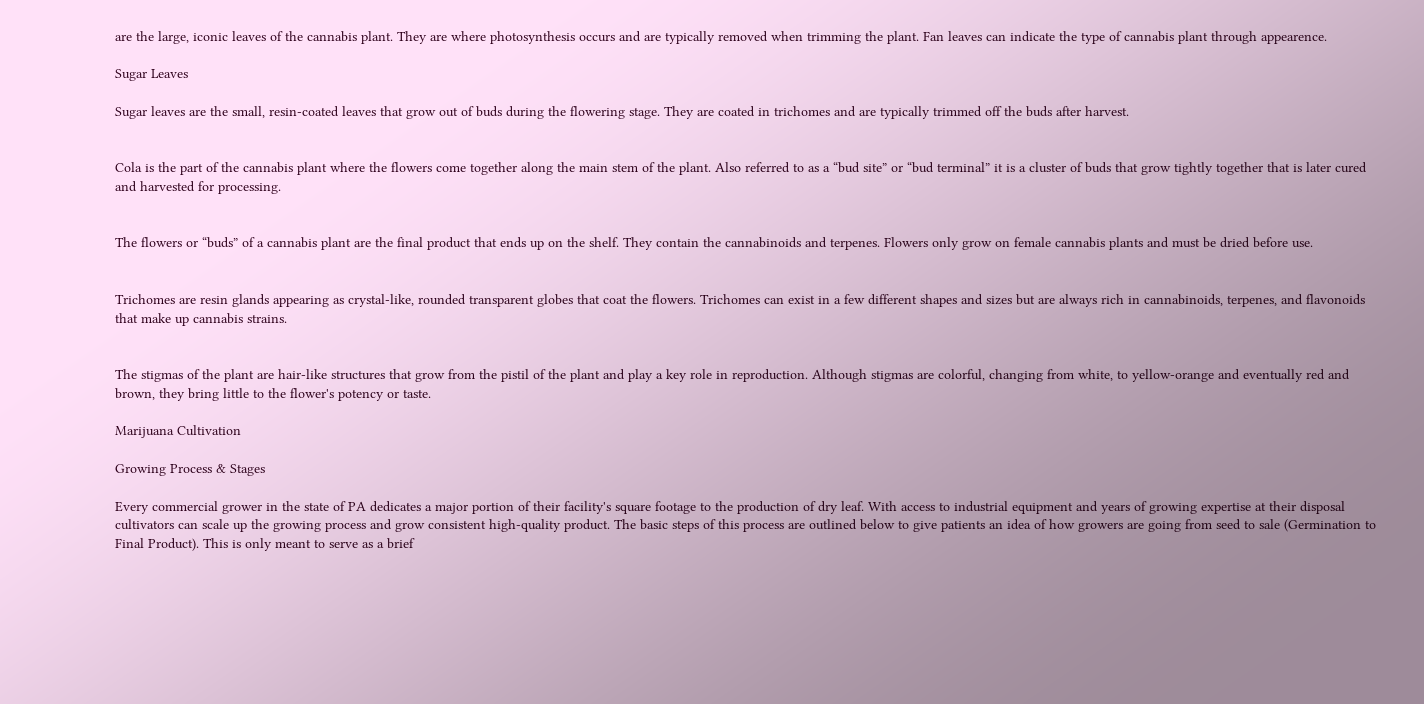are the large, iconic leaves of the cannabis plant. They are where photosynthesis occurs and are typically removed when trimming the plant. Fan leaves can indicate the type of cannabis plant through appearence.

Sugar Leaves

Sugar leaves are the small, resin-coated leaves that grow out of buds during the flowering stage. They are coated in trichomes and are typically trimmed off the buds after harvest.


Cola is the part of the cannabis plant where the flowers come together along the main stem of the plant. Also referred to as a “bud site” or “bud terminal” it is a cluster of buds that grow tightly together that is later cured and harvested for processing.


The flowers or “buds” of a cannabis plant are the final product that ends up on the shelf. They contain the cannabinoids and terpenes. Flowers only grow on female cannabis plants and must be dried before use.


Trichomes are resin glands appearing as crystal-like, rounded transparent globes that coat the flowers. Trichomes can exist in a few different shapes and sizes but are always rich in cannabinoids, terpenes, and flavonoids that make up cannabis strains.


The stigmas of the plant are hair-like structures that grow from the pistil of the plant and play a key role in reproduction. Although stigmas are colorful, changing from white, to yellow-orange and eventually red and brown, they bring little to the flower's potency or taste.

Marijuana Cultivation

Growing Process & Stages

Every commercial grower in the state of PA dedicates a major portion of their facility's square footage to the production of dry leaf. With access to industrial equipment and years of growing expertise at their disposal cultivators can scale up the growing process and grow consistent high-quality product. The basic steps of this process are outlined below to give patients an idea of how growers are going from seed to sale (Germination to Final Product). This is only meant to serve as a brief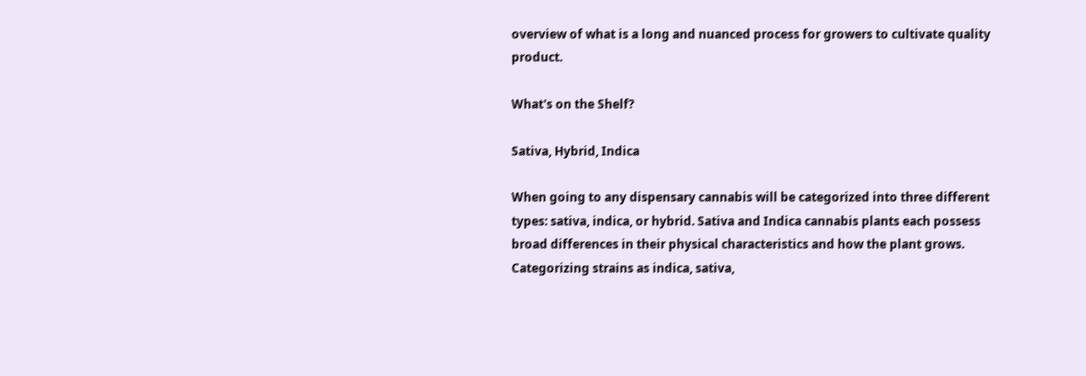overview of what is a long and nuanced process for growers to cultivate quality product.

What's on the Shelf?

Sativa, Hybrid, Indica

When going to any dispensary cannabis will be categorized into three different types: sativa, indica, or hybrid. Sativa and Indica cannabis plants each possess broad differences in their physical characteristics and how the plant grows. Categorizing strains as indica, sativa,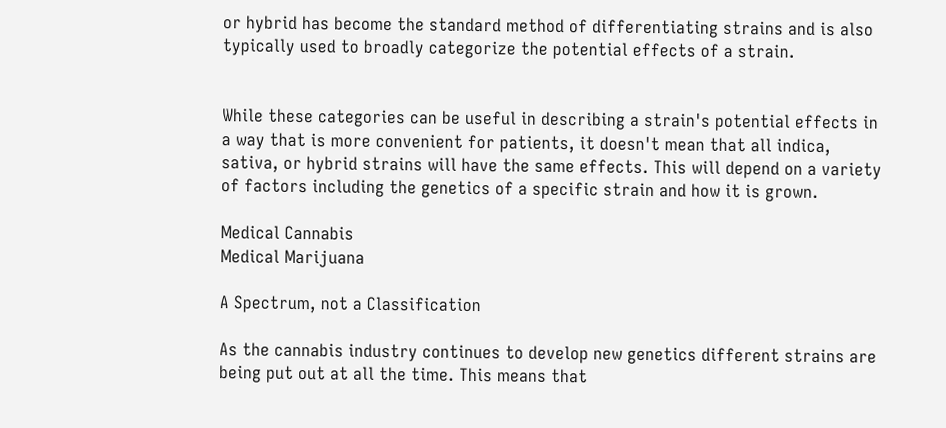or hybrid has become the standard method of differentiating strains and is also typically used to broadly categorize the potential effects of a strain.


While these categories can be useful in describing a strain's potential effects in a way that is more convenient for patients, it doesn't mean that all indica, sativa, or hybrid strains will have the same effects. This will depend on a variety of factors including the genetics of a specific strain and how it is grown.

Medical Cannabis
Medical Marijuana

A Spectrum, not a Classification

As the cannabis industry continues to develop new genetics different strains are being put out at all the time. This means that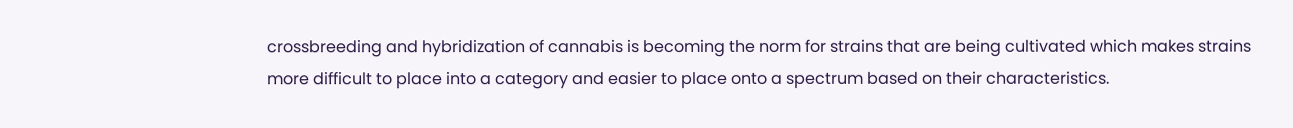crossbreeding and hybridization of cannabis is becoming the norm for strains that are being cultivated which makes strains more difficult to place into a category and easier to place onto a spectrum based on their characteristics.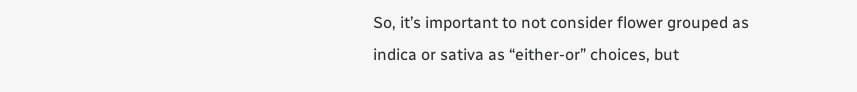So, it’s important to not consider flower grouped as indica or sativa as “either-or” choices, but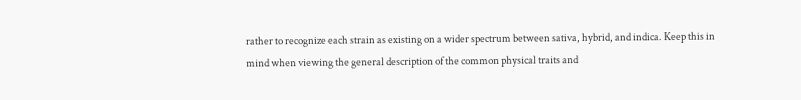rather to recognize each strain as existing on a wider spectrum between sativa, hybrid, and indica. Keep this in mind when viewing the general description of the common physical traits and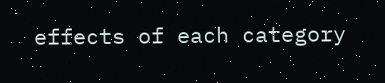effects of each category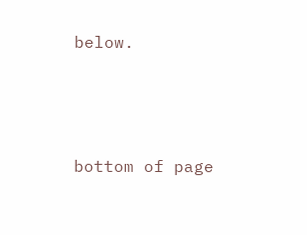below.





bottom of page